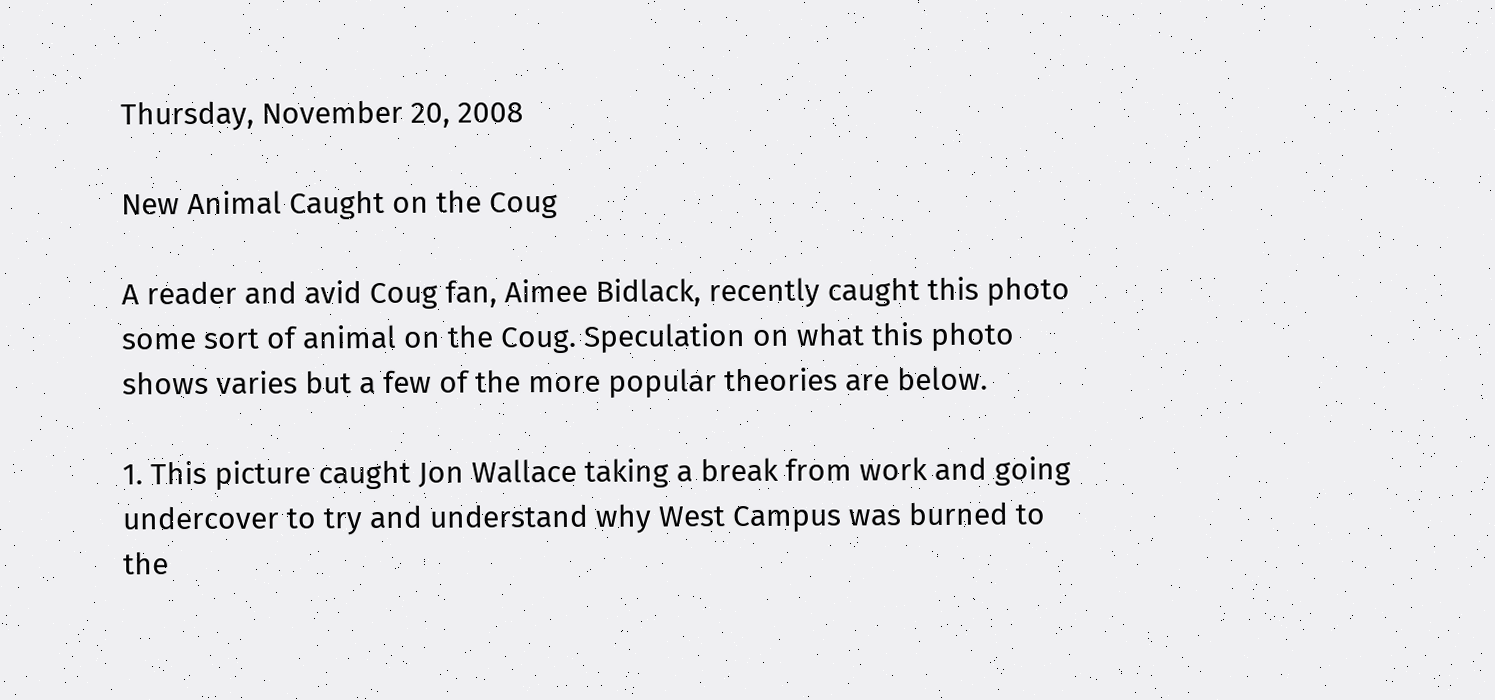Thursday, November 20, 2008

New Animal Caught on the Coug

A reader and avid Coug fan, Aimee Bidlack, recently caught this photo some sort of animal on the Coug. Speculation on what this photo shows varies but a few of the more popular theories are below.

1. This picture caught Jon Wallace taking a break from work and going undercover to try and understand why West Campus was burned to the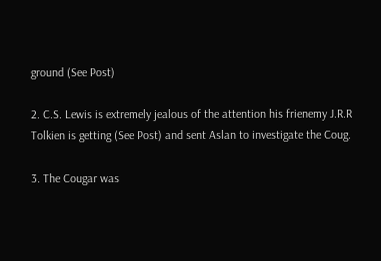ground (See Post)

2. C.S. Lewis is extremely jealous of the attention his frienemy J.R.R Tolkien is getting (See Post) and sent Aslan to investigate the Coug.

3. The Cougar was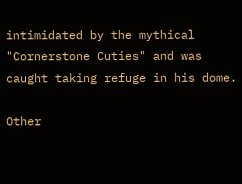intimidated by the mythical "Cornerstone Cuties" and was caught taking refuge in his dome.

Other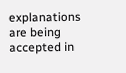explanations are being accepted in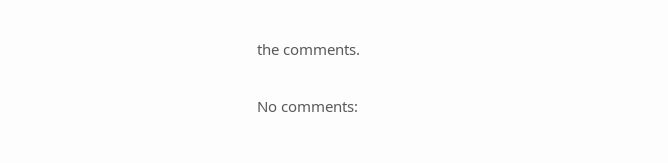the comments.

No comments: